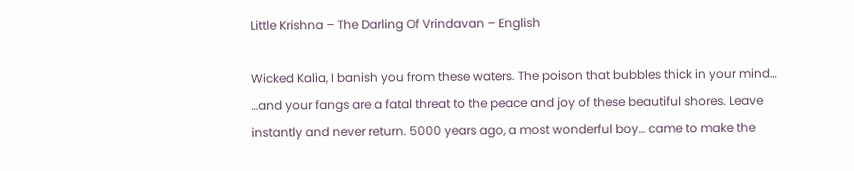Little Krishna – The Darling Of Vrindavan – English

Wicked Kalia, I banish you from these waters. The poison that bubbles thick in your mind… …and your fangs are a fatal threat to the peace and joy of these beautiful shores. Leave instantly and never return. 5000 years ago, a most wonderful boy… came to make the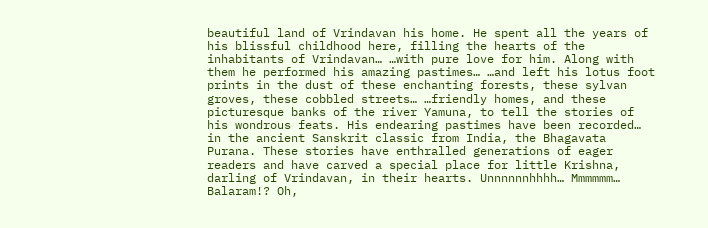beautiful land of Vrindavan his home. He spent all the years of his blissful childhood here, filling the hearts of the inhabitants of Vrindavan… …with pure love for him. Along with them he performed his amazing pastimes… …and left his lotus foot prints in the dust of these enchanting forests, these sylvan groves, these cobbled streets… …friendly homes, and these picturesque banks of the river Yamuna, to tell the stories of his wondrous feats. His endearing pastimes have been recorded… in the ancient Sanskrit classic from India, the Bhagavata Purana. These stories have enthralled generations of eager readers and have carved a special place for little Krishna, darling of Vrindavan, in their hearts. Unnnnnnhhhh… Mmmmmm… Balaram!? Oh,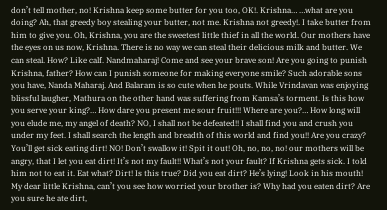don’t tell mother, no! Krishna keep some butter for you too, OK!. Krishna… …what are you doing? Ah, that greedy boy stealing your butter, not me. Krishna not greedy!. I take butter from him to give you. Oh, Krishna, you are the sweetest little thief in all the world. Our mothers have the eyes on us now, Krishna. There is no way we can steal their delicious milk and butter. We can steal. How? Like calf. Nandmaharaj! Come and see your brave son! Are you going to punish Krishna, father? How can I punish someone for making everyone smile? Such adorable sons you have, Nanda Maharaj. And Balaram is so cute when he pouts. While Vrindavan was enjoying blissful laugher, Mathura on the other hand was suffering from Kamsa’s torment. Is this how you serve your king?… How dare you present me sour fruit!!! Where are you?… How long will you elude me, my angel of death? NO, I shall not be defeated!! I shall find you and crush you under my feet. I shall search the length and breadth of this world and find you!! Are you crazy? You’ll get sick eating dirt! NO! Don’t swallow it! Spit it out! Oh, no, no, no! our mothers will be angry, that I let you eat dirt! It’s not my fault!! What’s not your fault? If Krishna gets sick. I told him not to eat it. Eat what? Dirt! Is this true? Did you eat dirt? He’s lying! Look in his mouth! My dear little Krishna, can’t you see how worried your brother is? Why had you eaten dirt? Are you sure he ate dirt,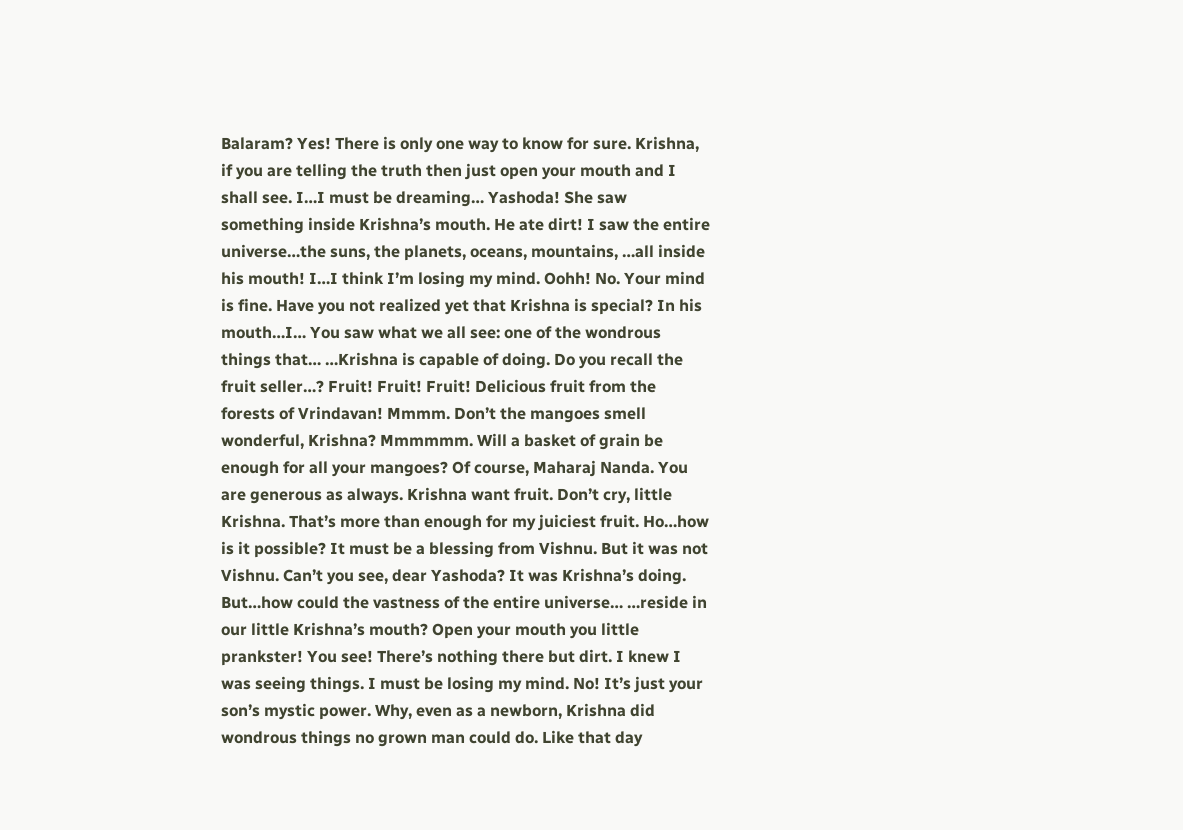Balaram? Yes! There is only one way to know for sure. Krishna, if you are telling the truth then just open your mouth and I shall see. I…I must be dreaming… Yashoda! She saw something inside Krishna’s mouth. He ate dirt! I saw the entire universe…the suns, the planets, oceans, mountains, …all inside his mouth! I…I think I’m losing my mind. Oohh! No. Your mind is fine. Have you not realized yet that Krishna is special? In his mouth…I… You saw what we all see: one of the wondrous things that… …Krishna is capable of doing. Do you recall the fruit seller…? Fruit! Fruit! Fruit! Delicious fruit from the forests of Vrindavan! Mmmm. Don’t the mangoes smell wonderful, Krishna? Mmmmmm. Will a basket of grain be enough for all your mangoes? Of course, Maharaj Nanda. You are generous as always. Krishna want fruit. Don’t cry, little Krishna. That’s more than enough for my juiciest fruit. Ho…how is it possible? It must be a blessing from Vishnu. But it was not Vishnu. Can’t you see, dear Yashoda? It was Krishna’s doing. But…how could the vastness of the entire universe… …reside in our little Krishna’s mouth? Open your mouth you little prankster! You see! There’s nothing there but dirt. I knew I was seeing things. I must be losing my mind. No! It’s just your son’s mystic power. Why, even as a newborn, Krishna did wondrous things no grown man could do. Like that day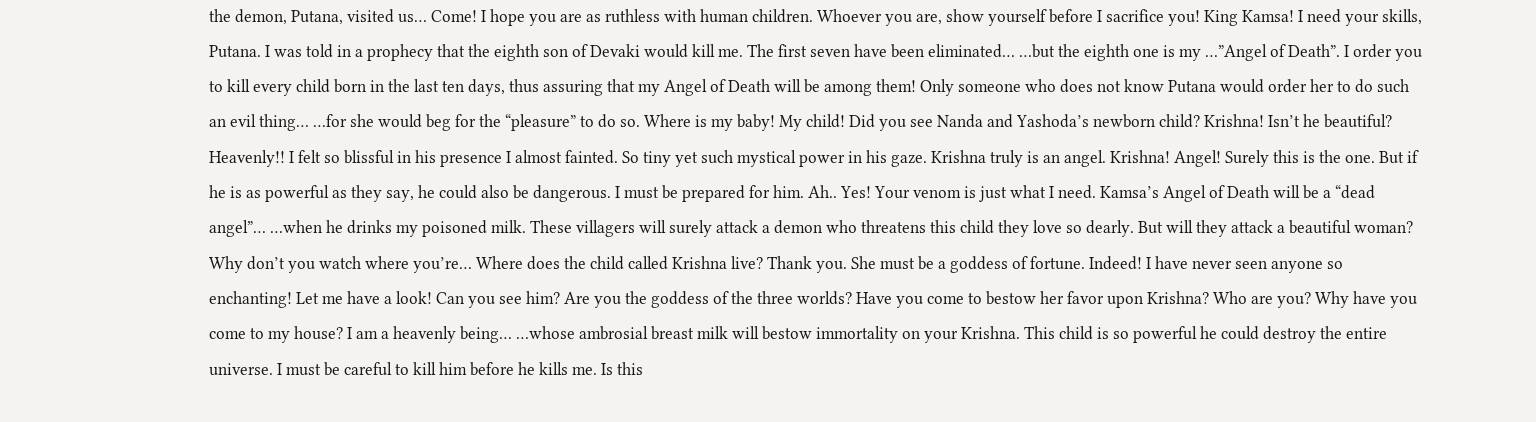the demon, Putana, visited us… Come! I hope you are as ruthless with human children. Whoever you are, show yourself before I sacrifice you! King Kamsa! I need your skills, Putana. I was told in a prophecy that the eighth son of Devaki would kill me. The first seven have been eliminated… …but the eighth one is my …”Angel of Death”. I order you to kill every child born in the last ten days, thus assuring that my Angel of Death will be among them! Only someone who does not know Putana would order her to do such an evil thing… …for she would beg for the “pleasure” to do so. Where is my baby! My child! Did you see Nanda and Yashoda’s newborn child? Krishna! Isn’t he beautiful? Heavenly!! I felt so blissful in his presence I almost fainted. So tiny yet such mystical power in his gaze. Krishna truly is an angel. Krishna! Angel! Surely this is the one. But if he is as powerful as they say, he could also be dangerous. I must be prepared for him. Ah.. Yes! Your venom is just what I need. Kamsa’s Angel of Death will be a “dead angel”… …when he drinks my poisoned milk. These villagers will surely attack a demon who threatens this child they love so dearly. But will they attack a beautiful woman? Why don’t you watch where you’re… Where does the child called Krishna live? Thank you. She must be a goddess of fortune. Indeed! I have never seen anyone so enchanting! Let me have a look! Can you see him? Are you the goddess of the three worlds? Have you come to bestow her favor upon Krishna? Who are you? Why have you come to my house? I am a heavenly being… …whose ambrosial breast milk will bestow immortality on your Krishna. This child is so powerful he could destroy the entire universe. I must be careful to kill him before he kills me. Is this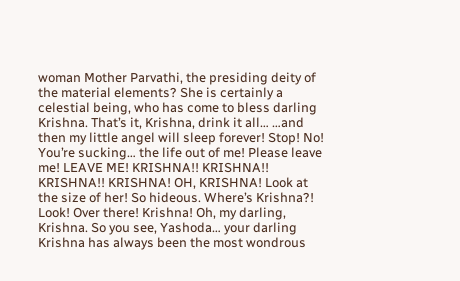woman Mother Parvathi, the presiding deity of the material elements? She is certainly a celestial being, who has come to bless darling Krishna. That’s it, Krishna, drink it all… …and then my little angel will sleep forever! Stop! No! You’re sucking… the life out of me! Please leave me! LEAVE ME! KRISHNA!! KRISHNA!! KRISHNA!! KRISHNA! OH, KRISHNA! Look at the size of her! So hideous. Where’s Krishna?! Look! Over there! Krishna! Oh, my darling, Krishna. So you see, Yashoda… your darling Krishna has always been the most wondrous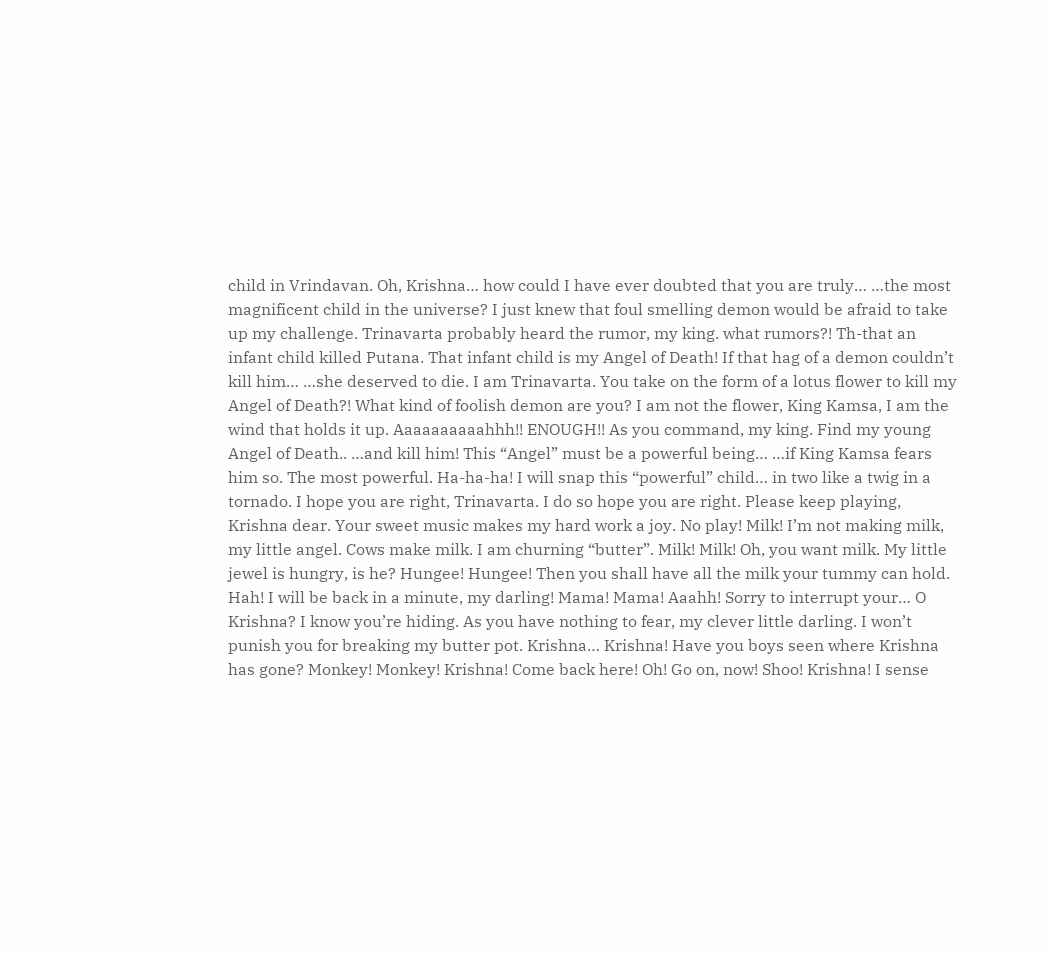child in Vrindavan. Oh, Krishna… how could I have ever doubted that you are truly… …the most magnificent child in the universe? I just knew that foul smelling demon would be afraid to take up my challenge. Trinavarta probably heard the rumor, my king. what rumors?! Th-that an infant child killed Putana. That infant child is my Angel of Death! If that hag of a demon couldn’t kill him… …she deserved to die. I am Trinavarta. You take on the form of a lotus flower to kill my Angel of Death?! What kind of foolish demon are you? I am not the flower, King Kamsa, I am the wind that holds it up. Aaaaaaaaaahhh!! ENOUGH!! As you command, my king. Find my young Angel of Death.. …and kill him! This “Angel” must be a powerful being… …if King Kamsa fears him so. The most powerful. Ha-ha-ha! I will snap this “powerful” child… in two like a twig in a tornado. I hope you are right, Trinavarta. I do so hope you are right. Please keep playing, Krishna dear. Your sweet music makes my hard work a joy. No play! Milk! I’m not making milk, my little angel. Cows make milk. I am churning “butter”. Milk! Milk! Oh, you want milk. My little jewel is hungry, is he? Hungee! Hungee! Then you shall have all the milk your tummy can hold. Hah! I will be back in a minute, my darling! Mama! Mama! Aaahh! Sorry to interrupt your… O Krishna? I know you’re hiding. As you have nothing to fear, my clever little darling. I won’t punish you for breaking my butter pot. Krishna… Krishna! Have you boys seen where Krishna has gone? Monkey! Monkey! Krishna! Come back here! Oh! Go on, now! Shoo! Krishna! I sense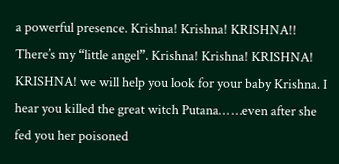a powerful presence. Krishna! Krishna! KRISHNA!! There’s my “little angel”. Krishna! Krishna! KRISHNA! KRISHNA! we will help you look for your baby Krishna. I hear you killed the great witch Putana… …even after she fed you her poisoned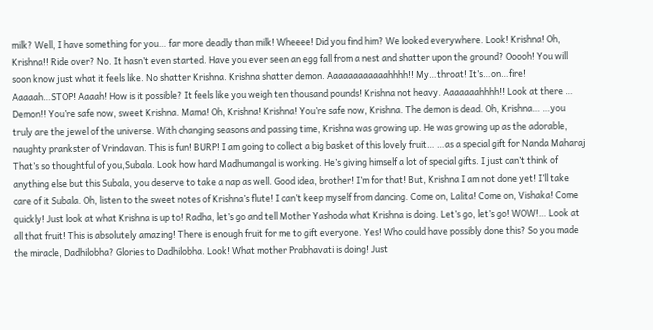milk? Well, I have something for you… far more deadly than milk! Wheeee! Did you find him? We looked everywhere. Look! Krishna! Oh, Krishna!! Ride over? No. It hasn’t even started. Have you ever seen an egg fall from a nest and shatter upon the ground? Ooooh! You will soon know just what it feels like. No shatter Krishna. Krishna shatter demon. Aaaaaaaaaaaahhhh!! My…throat! It’s…on…fire! Aaaaah…STOP! Aaaah! How is it possible? It feels like you weigh ten thousand pounds! Krishna not heavy. Aaaaaaahhhh!! Look at there … Demon!! You’re safe now, sweet Krishna. Mama! Oh, Krishna! Krishna! You’re safe now, Krishna. The demon is dead. Oh, Krishna… …you truly are the jewel of the universe. With changing seasons and passing time, Krishna was growing up. He was growing up as the adorable, naughty prankster of Vrindavan. This is fun! BURP! I am going to collect a big basket of this lovely fruit… …as a special gift for Nanda Maharaj That’s so thoughtful of you,Subala. Look how hard Madhumangal is working. He’s giving himself a lot of special gifts. I just can’t think of anything else but this Subala, you deserve to take a nap as well. Good idea, brother! I’m for that! But, Krishna I am not done yet! I’ll take care of it Subala. Oh, listen to the sweet notes of Krishna’s flute! I can’t keep myself from dancing. Come on, Lalita! Come on, Vishaka! Come quickly! Just look at what Krishna is up to! Radha, let’s go and tell Mother Yashoda what Krishna is doing. Let’s go, let’s go! WOW!… Look at all that fruit! This is absolutely amazing! There is enough fruit for me to gift everyone. Yes! Who could have possibly done this? So you made the miracle, Dadhilobha? Glories to Dadhilobha. Look! What mother Prabhavati is doing! Just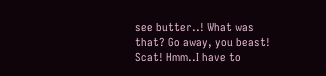see butter..! What was that? Go away, you beast! Scat! Hmm..I have to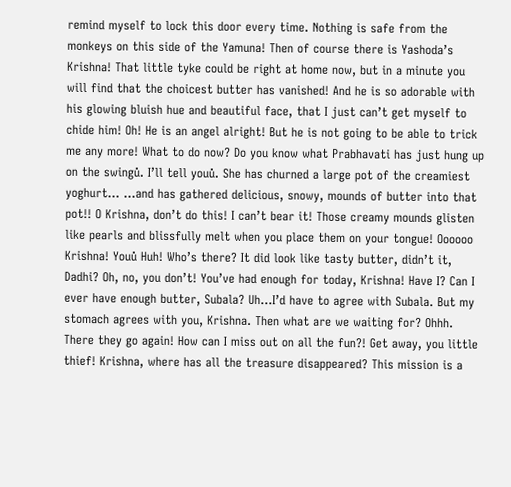remind myself to lock this door every time. Nothing is safe from the monkeys on this side of the Yamuna! Then of course there is Yashoda’s Krishna! That little tyke could be right at home now, but in a minute you will find that the choicest butter has vanished! And he is so adorable with his glowing bluish hue and beautiful face, that I just can’t get myself to chide him! Oh! He is an angel alright! But he is not going to be able to trick me any more! What to do now? Do you know what Prabhavati has just hung up on the swingů. I’ll tell youů. She has churned a large pot of the creamiest yoghurt… …and has gathered delicious, snowy, mounds of butter into that pot!! O Krishna, don’t do this! I can’t bear it! Those creamy mounds glisten like pearls and blissfully melt when you place them on your tongue! Oooooo Krishna! Youů Huh! Who’s there? It did look like tasty butter, didn’t it, Dadhi? Oh, no, you don’t! You’ve had enough for today, Krishna! Have I? Can I ever have enough butter, Subala? Uh…I’d have to agree with Subala. But my stomach agrees with you, Krishna. Then what are we waiting for? Ohhh. There they go again! How can I miss out on all the fun?! Get away, you little thief! Krishna, where has all the treasure disappeared? This mission is a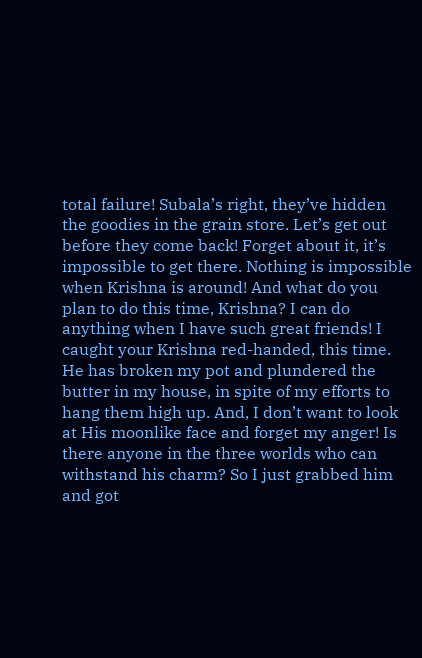total failure! Subala’s right, they’ve hidden the goodies in the grain store. Let’s get out before they come back! Forget about it, it’s impossible to get there. Nothing is impossible when Krishna is around! And what do you plan to do this time, Krishna? I can do anything when I have such great friends! I caught your Krishna red-handed, this time. He has broken my pot and plundered the butter in my house, in spite of my efforts to hang them high up. And, I don’t want to look at His moonlike face and forget my anger! Is there anyone in the three worlds who can withstand his charm? So I just grabbed him and got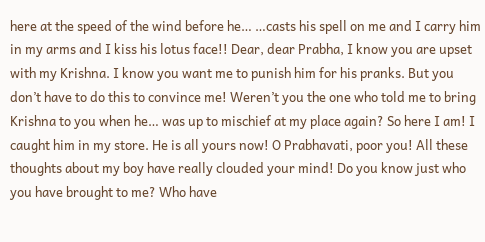here at the speed of the wind before he… …casts his spell on me and I carry him in my arms and I kiss his lotus face!! Dear, dear Prabha, I know you are upset with my Krishna. I know you want me to punish him for his pranks. But you don’t have to do this to convince me! Weren’t you the one who told me to bring Krishna to you when he… was up to mischief at my place again? So here I am! I caught him in my store. He is all yours now! O Prabhavati, poor you! All these thoughts about my boy have really clouded your mind! Do you know just who you have brought to me? Who have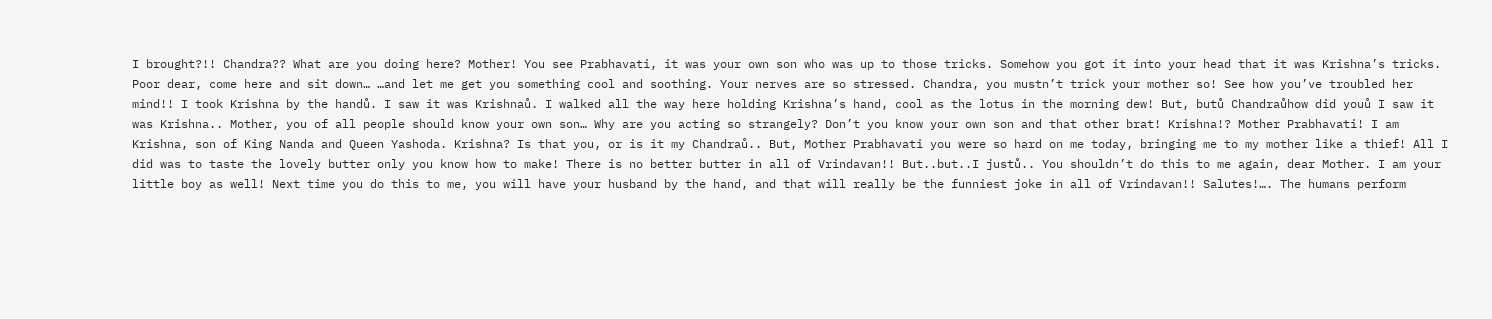I brought?!! Chandra?? What are you doing here? Mother! You see Prabhavati, it was your own son who was up to those tricks. Somehow you got it into your head that it was Krishna’s tricks. Poor dear, come here and sit down… …and let me get you something cool and soothing. Your nerves are so stressed. Chandra, you mustn’t trick your mother so! See how you’ve troubled her mind!! I took Krishna by the handů. I saw it was Krishnaů. I walked all the way here holding Krishna’s hand, cool as the lotus in the morning dew! But, butů Chandraůhow did youů I saw it was Krishna.. Mother, you of all people should know your own son… Why are you acting so strangely? Don’t you know your own son and that other brat! Krishna!? Mother Prabhavati! I am Krishna, son of King Nanda and Queen Yashoda. Krishna? Is that you, or is it my Chandraů.. But, Mother Prabhavati you were so hard on me today, bringing me to my mother like a thief! All I did was to taste the lovely butter only you know how to make! There is no better butter in all of Vrindavan!! But..but..I justů.. You shouldn’t do this to me again, dear Mother. I am your little boy as well! Next time you do this to me, you will have your husband by the hand, and that will really be the funniest joke in all of Vrindavan!! Salutes!…. The humans perform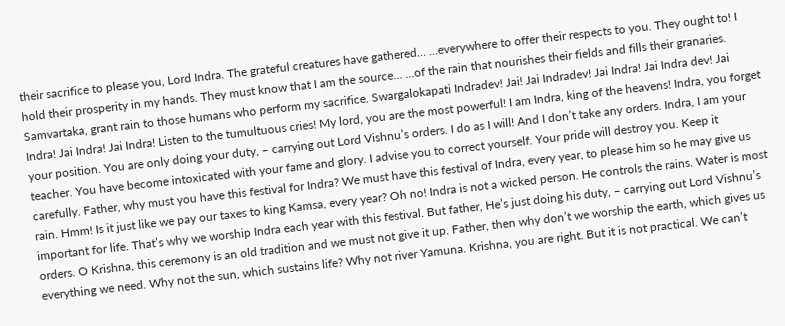their sacrifice to please you, Lord Indra. The grateful creatures have gathered… …everywhere to offer their respects to you. They ought to! I hold their prosperity in my hands. They must know that I am the source… …of the rain that nourishes their fields and fills their granaries. Samvartaka, grant rain to those humans who perform my sacrifice. Swargalokapati Indradev! Jai! Jai Indradev! Jai Indra! Jai Indra dev! Jai Indra! Jai Indra! Jai Indra! Listen to the tumultuous cries! My lord, you are the most powerful! I am Indra, king of the heavens! Indra, you forget your position. You are only doing your duty, – carrying out Lord Vishnu’s orders. I do as I will! And I don’t take any orders. Indra, I am your teacher. You have become intoxicated with your fame and glory. I advise you to correct yourself. Your pride will destroy you. Keep it carefully. Father, why must you have this festival for Indra? We must have this festival of Indra, every year, to please him so he may give us rain. Hmm! Is it just like we pay our taxes to king Kamsa, every year? Oh no! Indra is not a wicked person. He controls the rains. Water is most important for life. That’s why we worship Indra each year with this festival. But father, He’s just doing his duty, – carrying out Lord Vishnu’s orders. O Krishna, this ceremony is an old tradition and we must not give it up. Father, then why don’t we worship the earth, which gives us everything we need. Why not the sun, which sustains life? Why not river Yamuna. Krishna, you are right. But it is not practical. We can’t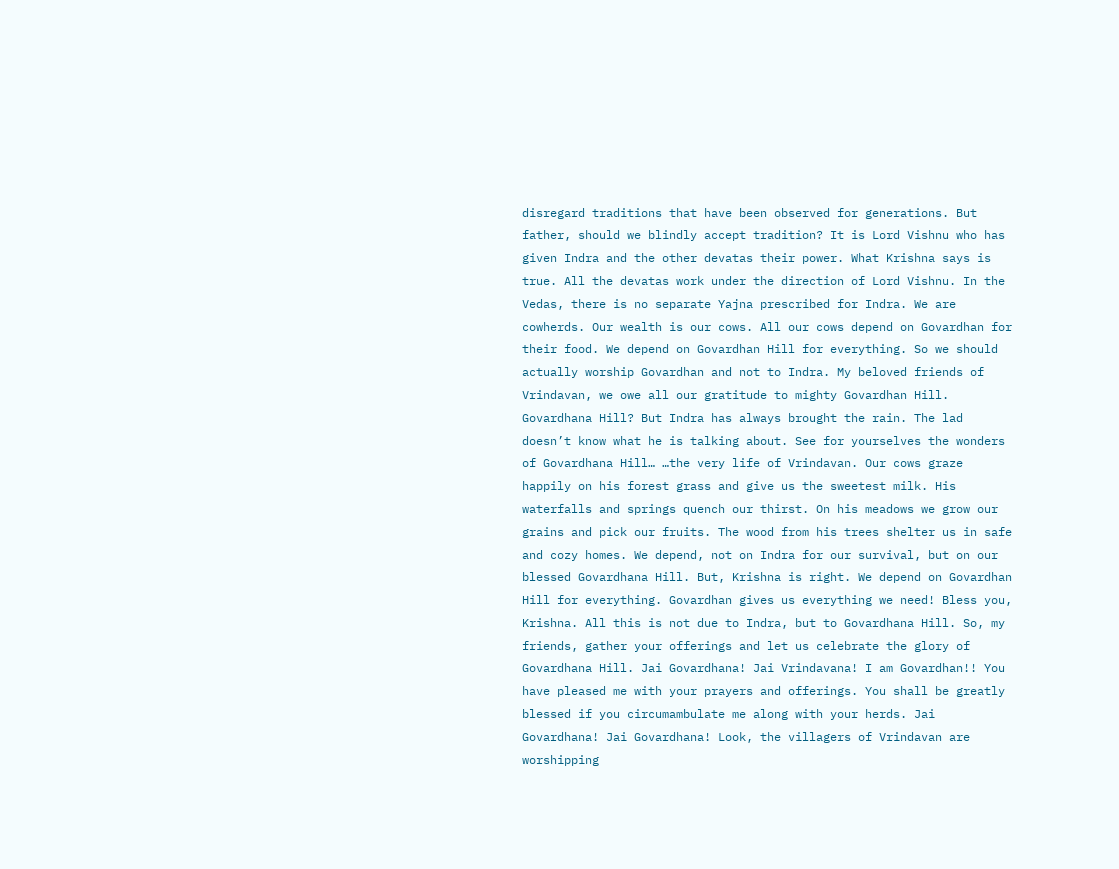disregard traditions that have been observed for generations. But father, should we blindly accept tradition? It is Lord Vishnu who has given Indra and the other devatas their power. What Krishna says is true. All the devatas work under the direction of Lord Vishnu. In the Vedas, there is no separate Yajna prescribed for Indra. We are cowherds. Our wealth is our cows. All our cows depend on Govardhan for their food. We depend on Govardhan Hill for everything. So we should actually worship Govardhan and not to Indra. My beloved friends of Vrindavan, we owe all our gratitude to mighty Govardhan Hill. Govardhana Hill? But Indra has always brought the rain. The lad doesn’t know what he is talking about. See for yourselves the wonders of Govardhana Hill… …the very life of Vrindavan. Our cows graze happily on his forest grass and give us the sweetest milk. His waterfalls and springs quench our thirst. On his meadows we grow our grains and pick our fruits. The wood from his trees shelter us in safe and cozy homes. We depend, not on Indra for our survival, but on our blessed Govardhana Hill. But, Krishna is right. We depend on Govardhan Hill for everything. Govardhan gives us everything we need! Bless you, Krishna. All this is not due to Indra, but to Govardhana Hill. So, my friends, gather your offerings and let us celebrate the glory of Govardhana Hill. Jai Govardhana! Jai Vrindavana! I am Govardhan!! You have pleased me with your prayers and offerings. You shall be greatly blessed if you circumambulate me along with your herds. Jai Govardhana! Jai Govardhana! Look, the villagers of Vrindavan are worshipping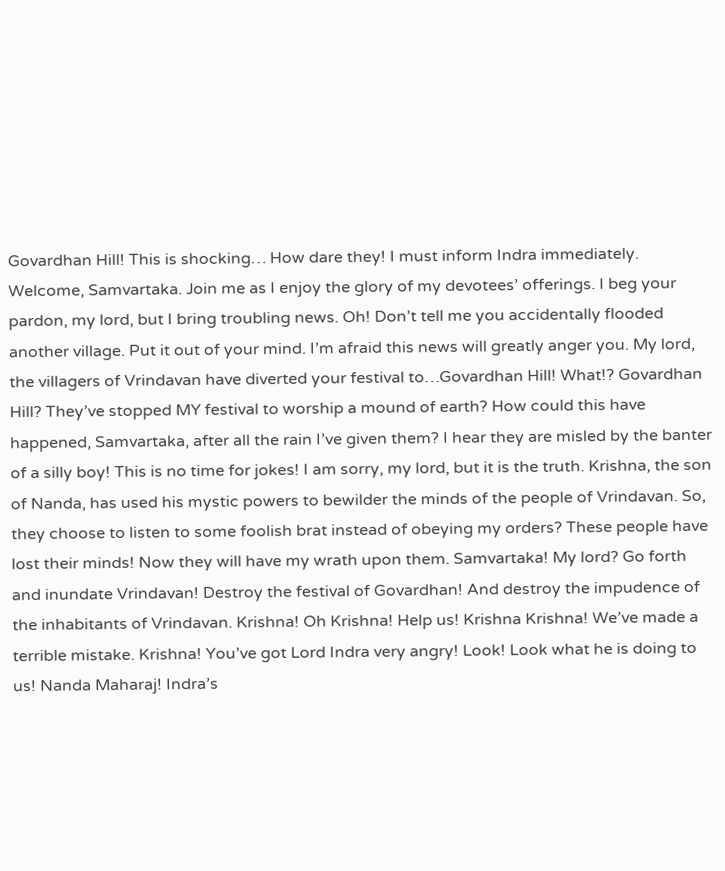Govardhan Hill! This is shocking… How dare they! I must inform Indra immediately. Welcome, Samvartaka. Join me as I enjoy the glory of my devotees’ offerings. I beg your pardon, my lord, but I bring troubling news. Oh! Don’t tell me you accidentally flooded another village. Put it out of your mind. I’m afraid this news will greatly anger you. My lord, the villagers of Vrindavan have diverted your festival to…Govardhan Hill! What!? Govardhan Hill? They’ve stopped MY festival to worship a mound of earth? How could this have happened, Samvartaka, after all the rain I’ve given them? I hear they are misled by the banter of a silly boy! This is no time for jokes! I am sorry, my lord, but it is the truth. Krishna, the son of Nanda, has used his mystic powers to bewilder the minds of the people of Vrindavan. So, they choose to listen to some foolish brat instead of obeying my orders? These people have lost their minds! Now they will have my wrath upon them. Samvartaka! My lord? Go forth and inundate Vrindavan! Destroy the festival of Govardhan! And destroy the impudence of the inhabitants of Vrindavan. Krishna! Oh Krishna! Help us! Krishna Krishna! We’ve made a terrible mistake. Krishna! You’ve got Lord Indra very angry! Look! Look what he is doing to us! Nanda Maharaj! Indra’s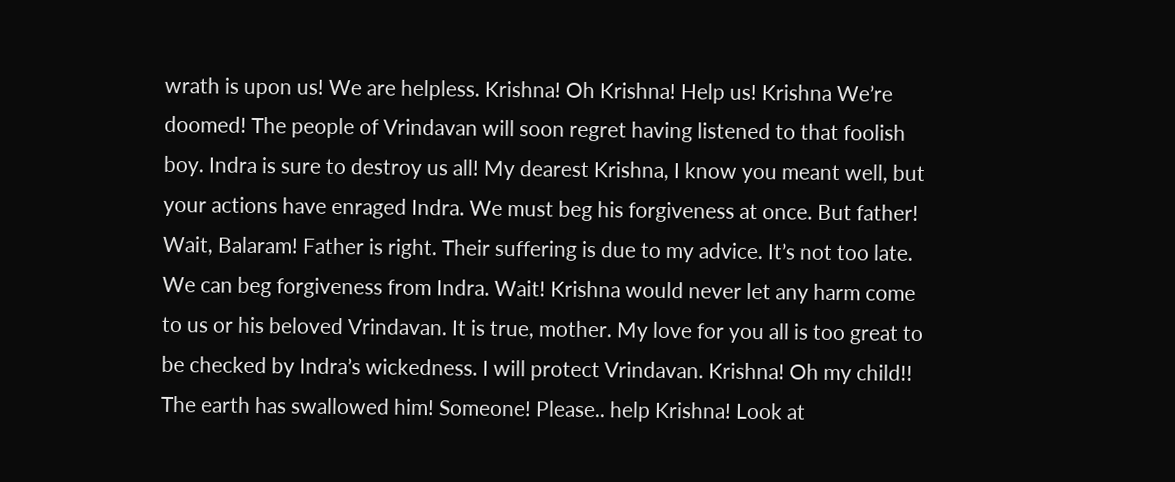wrath is upon us! We are helpless. Krishna! Oh Krishna! Help us! Krishna We’re doomed! The people of Vrindavan will soon regret having listened to that foolish boy. Indra is sure to destroy us all! My dearest Krishna, I know you meant well, but your actions have enraged Indra. We must beg his forgiveness at once. But father! Wait, Balaram! Father is right. Their suffering is due to my advice. It’s not too late. We can beg forgiveness from Indra. Wait! Krishna would never let any harm come to us or his beloved Vrindavan. It is true, mother. My love for you all is too great to be checked by Indra’s wickedness. I will protect Vrindavan. Krishna! Oh my child!! The earth has swallowed him! Someone! Please.. help Krishna! Look at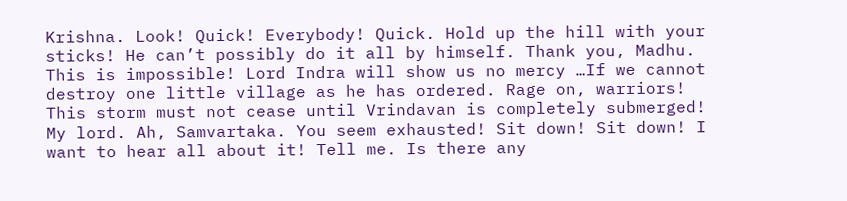Krishna. Look! Quick! Everybody! Quick. Hold up the hill with your sticks! He can’t possibly do it all by himself. Thank you, Madhu. This is impossible! Lord Indra will show us no mercy …If we cannot destroy one little village as he has ordered. Rage on, warriors! This storm must not cease until Vrindavan is completely submerged! My lord. Ah, Samvartaka. You seem exhausted! Sit down! Sit down! I want to hear all about it! Tell me. Is there any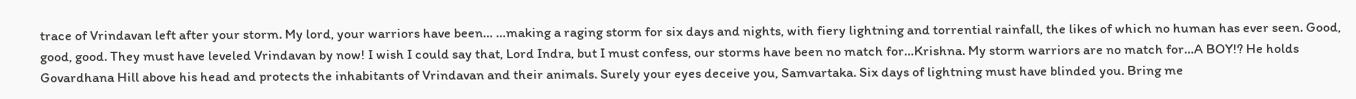trace of Vrindavan left after your storm. My lord, your warriors have been… …making a raging storm for six days and nights, with fiery lightning and torrential rainfall, the likes of which no human has ever seen. Good, good, good. They must have leveled Vrindavan by now! I wish I could say that, Lord Indra, but I must confess, our storms have been no match for…Krishna. My storm warriors are no match for…A BOY!? He holds Govardhana Hill above his head and protects the inhabitants of Vrindavan and their animals. Surely your eyes deceive you, Samvartaka. Six days of lightning must have blinded you. Bring me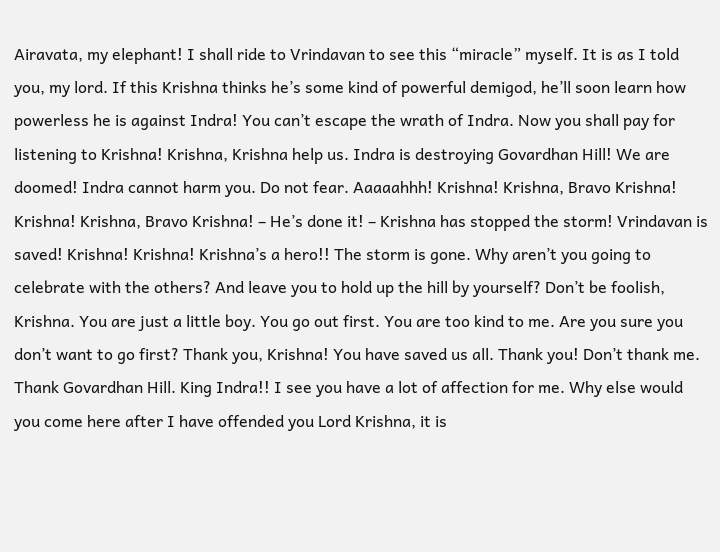Airavata, my elephant! I shall ride to Vrindavan to see this “miracle” myself. It is as I told you, my lord. If this Krishna thinks he’s some kind of powerful demigod, he’ll soon learn how powerless he is against Indra! You can’t escape the wrath of Indra. Now you shall pay for listening to Krishna! Krishna, Krishna help us. Indra is destroying Govardhan Hill! We are doomed! Indra cannot harm you. Do not fear. Aaaaahhh! Krishna! Krishna, Bravo Krishna! Krishna! Krishna, Bravo Krishna! – He’s done it! – Krishna has stopped the storm! Vrindavan is saved! Krishna! Krishna! Krishna’s a hero!! The storm is gone. Why aren’t you going to celebrate with the others? And leave you to hold up the hill by yourself? Don’t be foolish, Krishna. You are just a little boy. You go out first. You are too kind to me. Are you sure you don’t want to go first? Thank you, Krishna! You have saved us all. Thank you! Don’t thank me. Thank Govardhan Hill. King Indra!! I see you have a lot of affection for me. Why else would you come here after I have offended you Lord Krishna, it is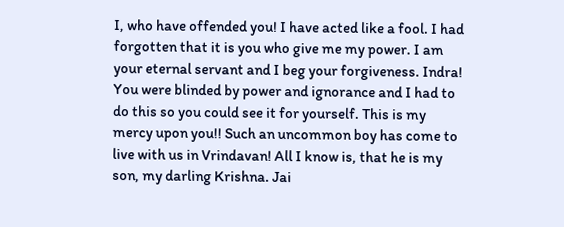I, who have offended you! I have acted like a fool. I had forgotten that it is you who give me my power. I am your eternal servant and I beg your forgiveness. Indra! You were blinded by power and ignorance and I had to do this so you could see it for yourself. This is my mercy upon you!! Such an uncommon boy has come to live with us in Vrindavan! All I know is, that he is my son, my darling Krishna. Jai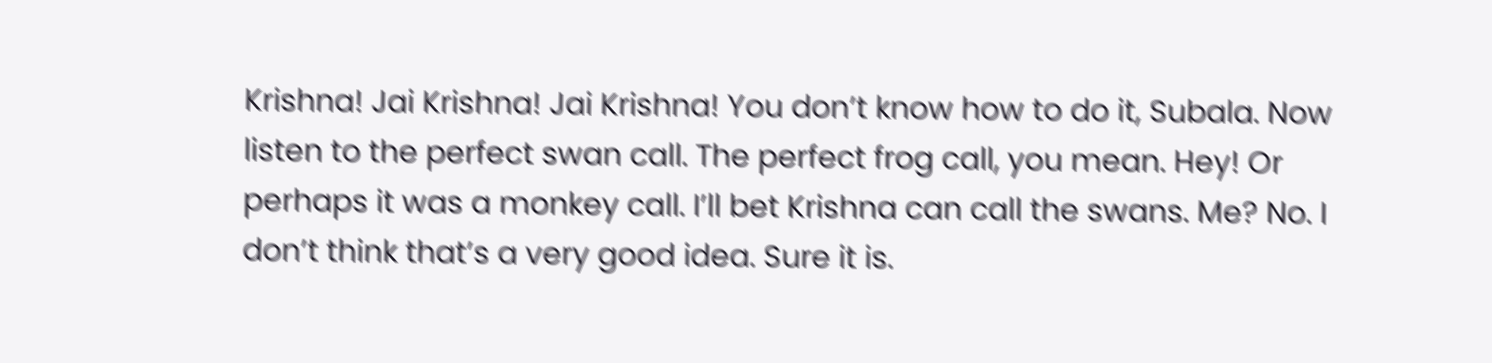Krishna! Jai Krishna! Jai Krishna! You don’t know how to do it, Subala. Now listen to the perfect swan call. The perfect frog call, you mean. Hey! Or perhaps it was a monkey call. I’ll bet Krishna can call the swans. Me? No. I don’t think that’s a very good idea. Sure it is.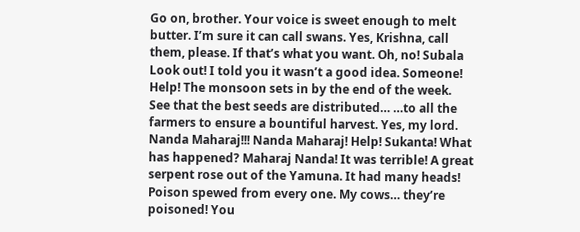Go on, brother. Your voice is sweet enough to melt butter. I’m sure it can call swans. Yes, Krishna, call them, please. If that’s what you want. Oh, no! Subala Look out! I told you it wasn’t a good idea. Someone! Help! The monsoon sets in by the end of the week. See that the best seeds are distributed… …to all the farmers to ensure a bountiful harvest. Yes, my lord. Nanda Maharaj!!! Nanda Maharaj! Help! Sukanta! What has happened? Maharaj Nanda! It was terrible! A great serpent rose out of the Yamuna. It had many heads! Poison spewed from every one. My cows… they’re poisoned! You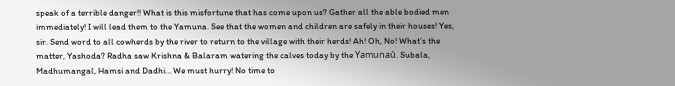speak of a terrible danger!! What is this misfortune that has come upon us? Gather all the able bodied men immediately! I will lead them to the Yamuna. See that the women and children are safely in their houses! Yes, sir. Send word to all cowherds by the river to return to the village with their herds! Ah! Oh, No! What’s the matter, Yashoda? Radha saw Krishna & Balaram watering the calves today by the Yamunaů. Subala, Madhumangal, Hamsi and Dadhi… We must hurry! No time to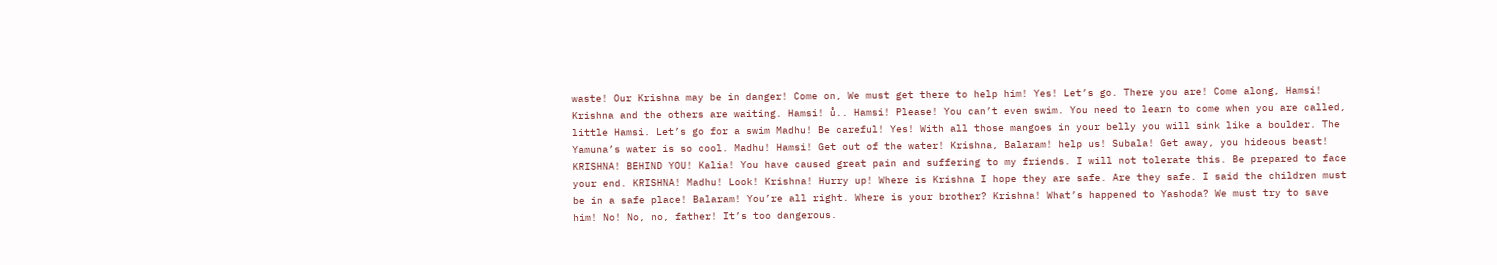waste! Our Krishna may be in danger! Come on, We must get there to help him! Yes! Let’s go. There you are! Come along, Hamsi! Krishna and the others are waiting. Hamsi! ů.. Hamsi! Please! You can’t even swim. You need to learn to come when you are called, little Hamsi. Let’s go for a swim Madhu! Be careful! Yes! With all those mangoes in your belly you will sink like a boulder. The Yamuna’s water is so cool. Madhu! Hamsi! Get out of the water! Krishna, Balaram! help us! Subala! Get away, you hideous beast! KRISHNA! BEHIND YOU! Kalia! You have caused great pain and suffering to my friends. I will not tolerate this. Be prepared to face your end. KRISHNA! Madhu! Look! Krishna! Hurry up! Where is Krishna I hope they are safe. Are they safe. I said the children must be in a safe place! Balaram! You’re all right. Where is your brother? Krishna! What’s happened to Yashoda? We must try to save him! No! No, no, father! It’s too dangerous.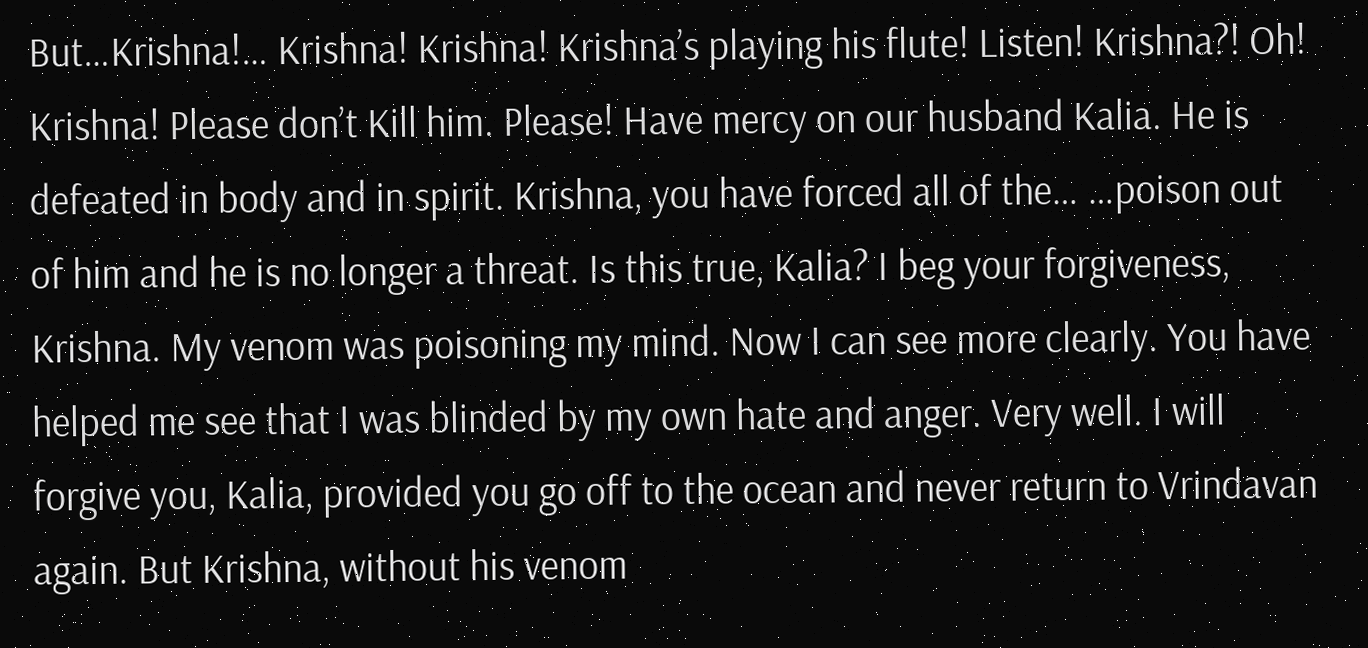But…Krishna!… Krishna! Krishna! Krishna’s playing his flute! Listen! Krishna?! Oh! Krishna! Please don’t Kill him. Please! Have mercy on our husband Kalia. He is defeated in body and in spirit. Krishna, you have forced all of the… …poison out of him and he is no longer a threat. Is this true, Kalia? I beg your forgiveness, Krishna. My venom was poisoning my mind. Now I can see more clearly. You have helped me see that I was blinded by my own hate and anger. Very well. I will forgive you, Kalia, provided you go off to the ocean and never return to Vrindavan again. But Krishna, without his venom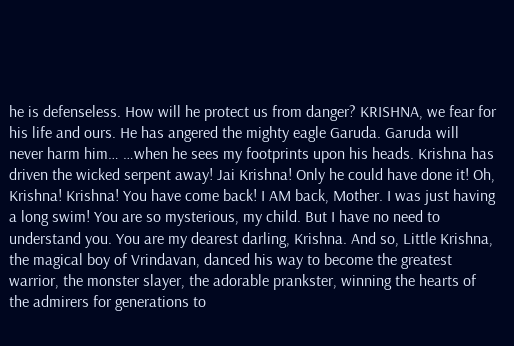he is defenseless. How will he protect us from danger? KRISHNA, we fear for his life and ours. He has angered the mighty eagle Garuda. Garuda will never harm him… …when he sees my footprints upon his heads. Krishna has driven the wicked serpent away! Jai Krishna! Only he could have done it! Oh, Krishna! Krishna! You have come back! I AM back, Mother. I was just having a long swim! You are so mysterious, my child. But I have no need to understand you. You are my dearest darling, Krishna. And so, Little Krishna, the magical boy of Vrindavan, danced his way to become the greatest warrior, the monster slayer, the adorable prankster, winning the hearts of the admirers for generations to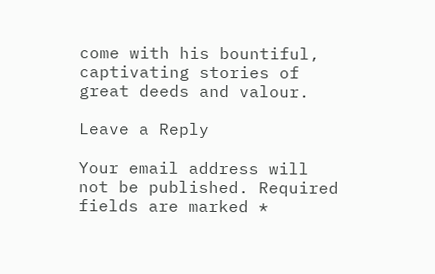come with his bountiful, captivating stories of great deeds and valour.

Leave a Reply

Your email address will not be published. Required fields are marked *